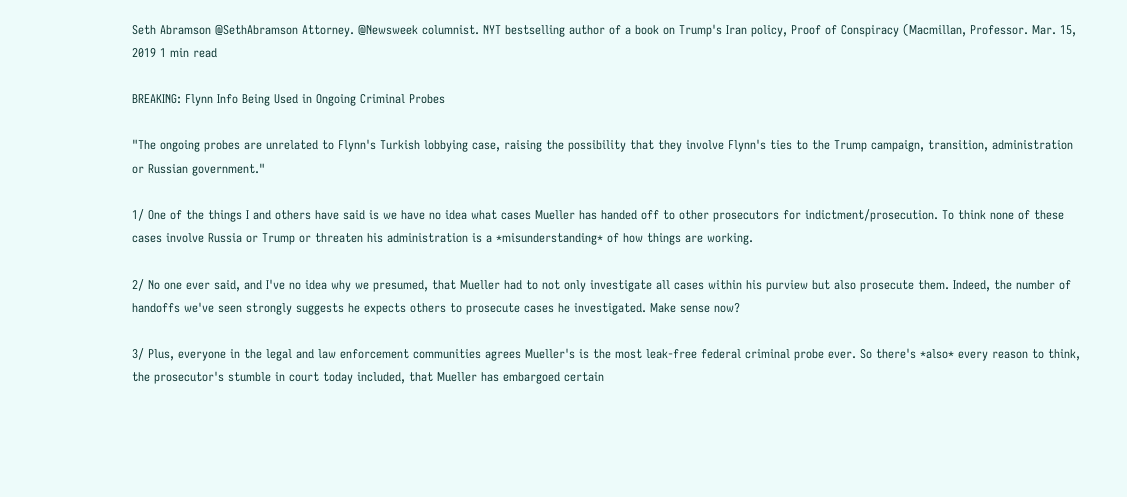Seth Abramson @SethAbramson Attorney. @Newsweek columnist. NYT bestselling author of a book on Trump's Iran policy, Proof of Conspiracy (Macmillan, Professor. Mar. 15, 2019 1 min read

BREAKING: Flynn Info Being Used in Ongoing Criminal Probes

"The ongoing probes are unrelated to Flynn's Turkish lobbying case, raising the possibility that they involve Flynn's ties to the Trump campaign, transition, administration or Russian government."

1/ One of the things I and others have said is we have no idea what cases Mueller has handed off to other prosecutors for indictment/prosecution. To think none of these cases involve Russia or Trump or threaten his administration is a *misunderstanding* of how things are working.

2/ No one ever said, and I've no idea why we presumed, that Mueller had to not only investigate all cases within his purview but also prosecute them. Indeed, the number of handoffs we've seen strongly suggests he expects others to prosecute cases he investigated. Make sense now?

3/ Plus, everyone in the legal and law enforcement communities agrees Mueller's is the most leak-free federal criminal probe ever. So there's *also* every reason to think, the prosecutor's stumble in court today included, that Mueller has embargoed certain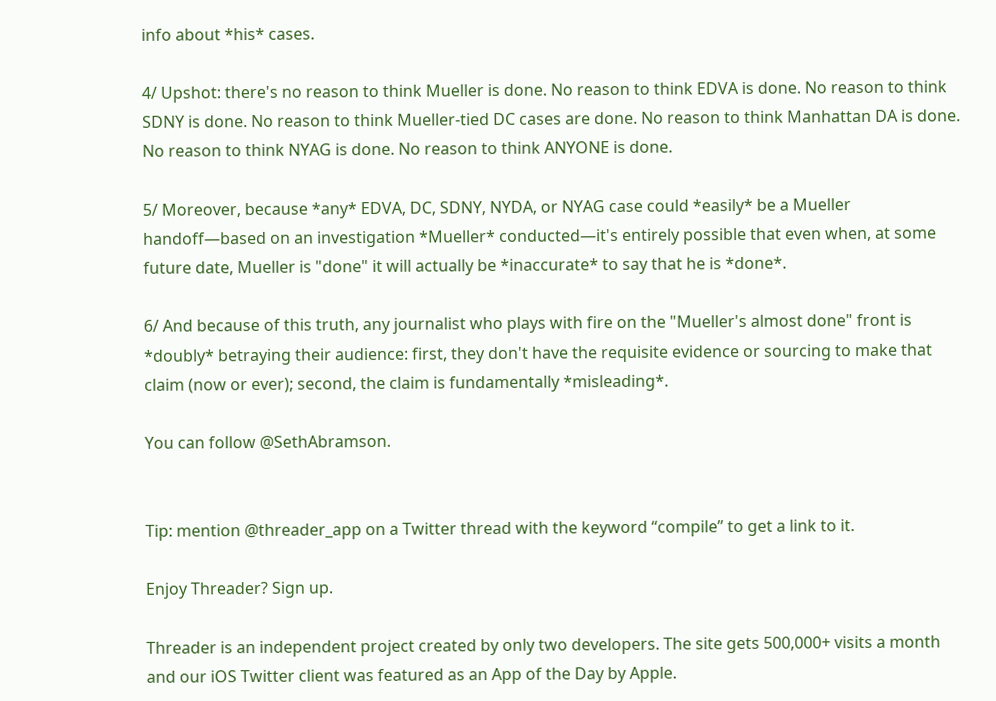info about *his* cases.

4/ Upshot: there's no reason to think Mueller is done. No reason to think EDVA is done. No reason to think SDNY is done. No reason to think Mueller-tied DC cases are done. No reason to think Manhattan DA is done. No reason to think NYAG is done. No reason to think ANYONE is done.

5/ Moreover, because *any* EDVA, DC, SDNY, NYDA, or NYAG case could *easily* be a Mueller handoff—based on an investigation *Mueller* conducted—it's entirely possible that even when, at some future date, Mueller is "done" it will actually be *inaccurate* to say that he is *done*.

6/ And because of this truth, any journalist who plays with fire on the "Mueller's almost done" front is *doubly* betraying their audience: first, they don't have the requisite evidence or sourcing to make that claim (now or ever); second, the claim is fundamentally *misleading*.

You can follow @SethAbramson.


Tip: mention @threader_app on a Twitter thread with the keyword “compile” to get a link to it.

Enjoy Threader? Sign up.

Threader is an independent project created by only two developers. The site gets 500,000+ visits a month and our iOS Twitter client was featured as an App of the Day by Apple.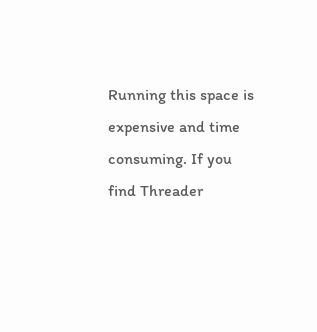Running this space is expensive and time consuming. If you find Threader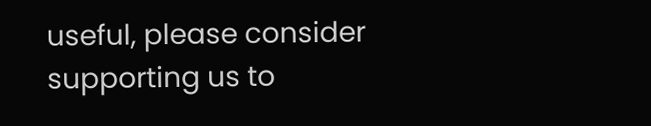useful, please consider supporting us to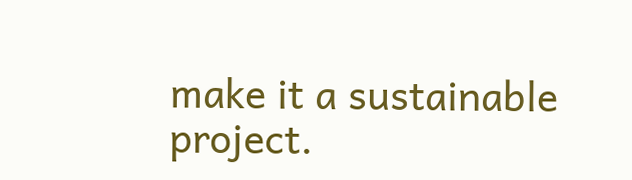make it a sustainable project.